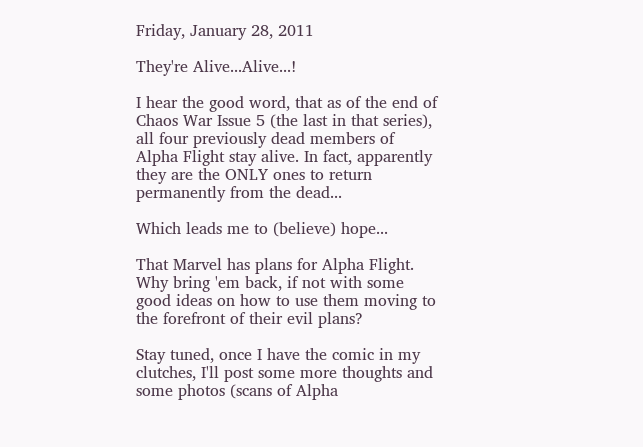Friday, January 28, 2011

They're Alive...Alive...!

I hear the good word, that as of the end of Chaos War Issue 5 (the last in that series), all four previously dead members of Alpha Flight stay alive. In fact, apparently they are the ONLY ones to return permanently from the dead...

Which leads me to (believe) hope...

That Marvel has plans for Alpha Flight. Why bring 'em back, if not with some good ideas on how to use them moving to the forefront of their evil plans?

Stay tuned, once I have the comic in my clutches, I'll post some more thoughts and some photos (scans of Alpha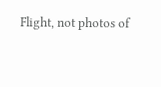Flight, not photos of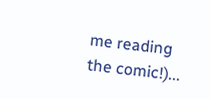me reading the comic!)...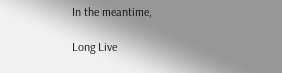In the meantime,

Long Live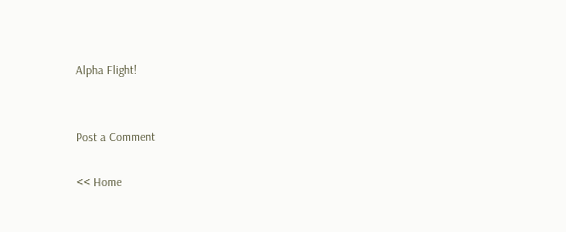Alpha Flight!


Post a Comment

<< Home